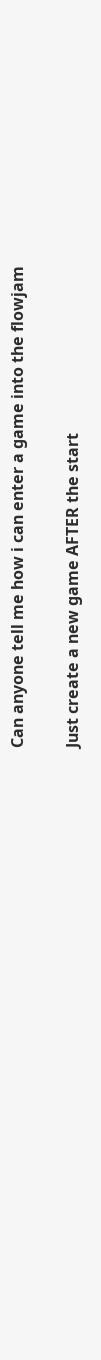Can anyone tell me how i can enter a game into the flowjam

Just create a new game AFTER the start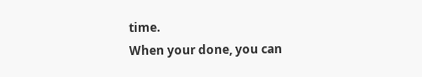time.
When your done, you can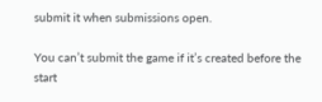submit it when submissions open.

You can’t submit the game if it’s created before the start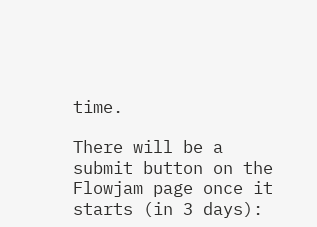time.

There will be a submit button on the Flowjam page once it starts (in 3 days):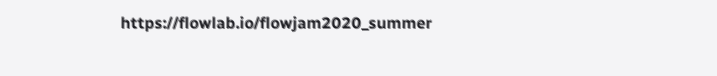https://flowlab.io/flowjam2020_summer